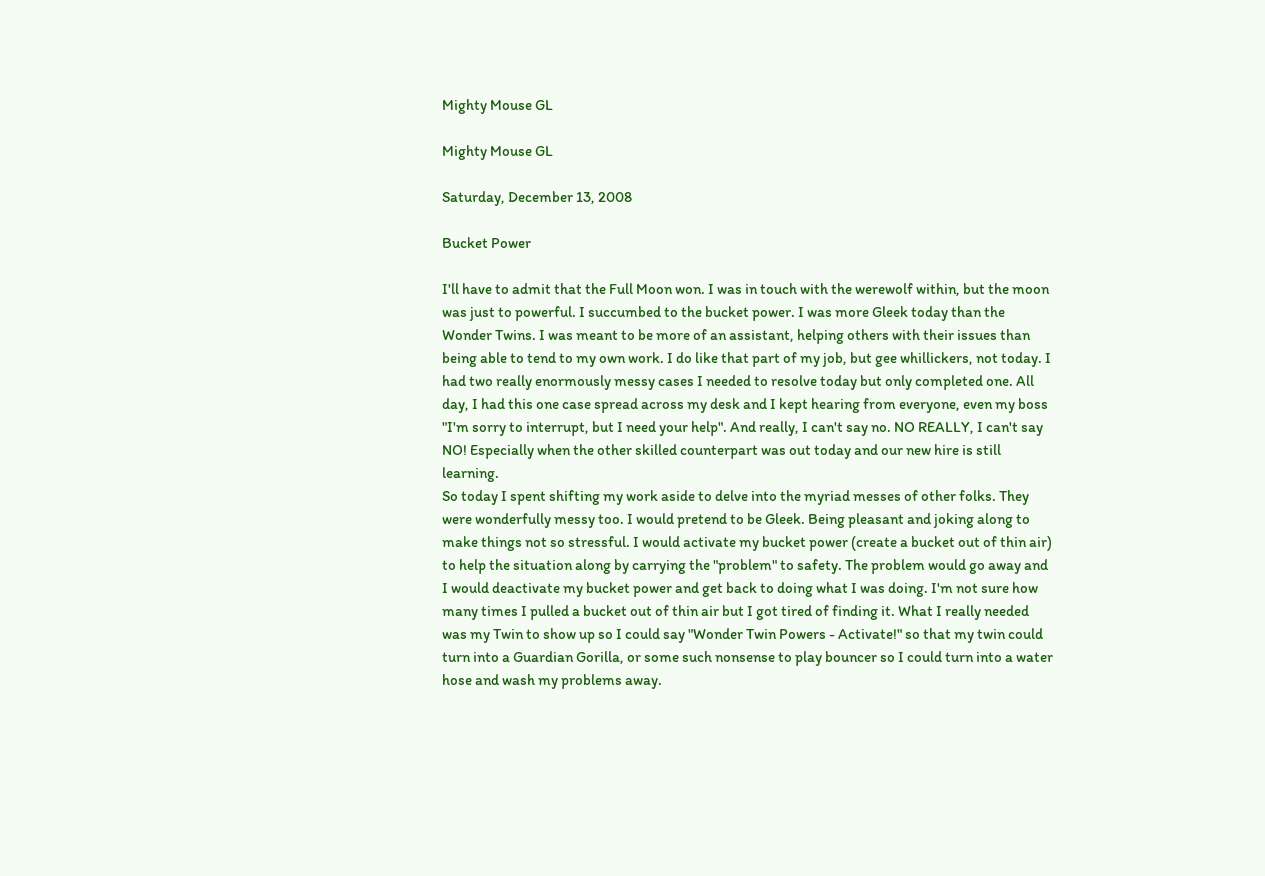Mighty Mouse GL

Mighty Mouse GL

Saturday, December 13, 2008

Bucket Power

I'll have to admit that the Full Moon won. I was in touch with the werewolf within, but the moon was just to powerful. I succumbed to the bucket power. I was more Gleek today than the Wonder Twins. I was meant to be more of an assistant, helping others with their issues than being able to tend to my own work. I do like that part of my job, but gee whillickers, not today. I had two really enormously messy cases I needed to resolve today but only completed one. All day, I had this one case spread across my desk and I kept hearing from everyone, even my boss "I'm sorry to interrupt, but I need your help". And really, I can't say no. NO REALLY, I can't say NO! Especially when the other skilled counterpart was out today and our new hire is still learning.
So today I spent shifting my work aside to delve into the myriad messes of other folks. They were wonderfully messy too. I would pretend to be Gleek. Being pleasant and joking along to make things not so stressful. I would activate my bucket power (create a bucket out of thin air) to help the situation along by carrying the "problem" to safety. The problem would go away and I would deactivate my bucket power and get back to doing what I was doing. I'm not sure how many times I pulled a bucket out of thin air but I got tired of finding it. What I really needed was my Twin to show up so I could say "Wonder Twin Powers - Activate!" so that my twin could turn into a Guardian Gorilla, or some such nonsense to play bouncer so I could turn into a water hose and wash my problems away.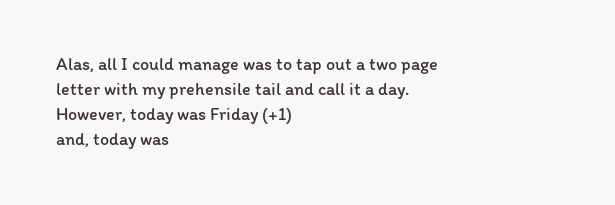Alas, all I could manage was to tap out a two page letter with my prehensile tail and call it a day.
However, today was Friday (+1)
and, today was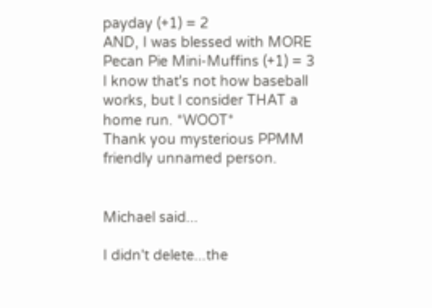payday (+1) = 2
AND, I was blessed with MORE Pecan Pie Mini-Muffins (+1) = 3
I know that's not how baseball works, but I consider THAT a home run. *WOOT*
Thank you mysterious PPMM friendly unnamed person.


Michael said...

I didn't delete...the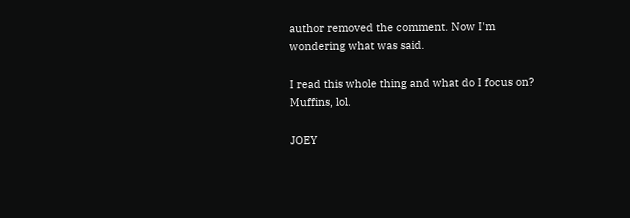author removed the comment. Now I'm wondering what was said.

I read this whole thing and what do I focus on? Muffins, lol.

JOEY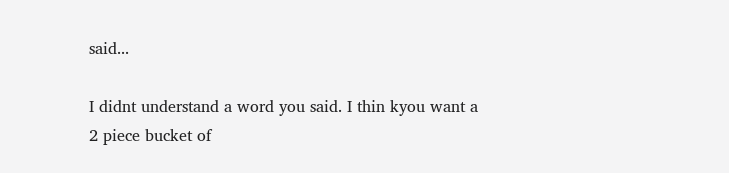said...

I didnt understand a word you said. I thin kyou want a 2 piece bucket of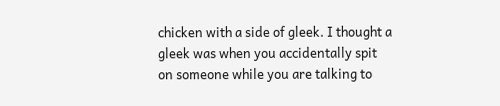chicken with a side of gleek. I thought a gleek was when you accidentally spit on someone while you are talking to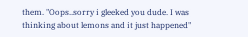them. "Oops..sorry i gleeked you dude. I was thinking about lemons and it just happened"